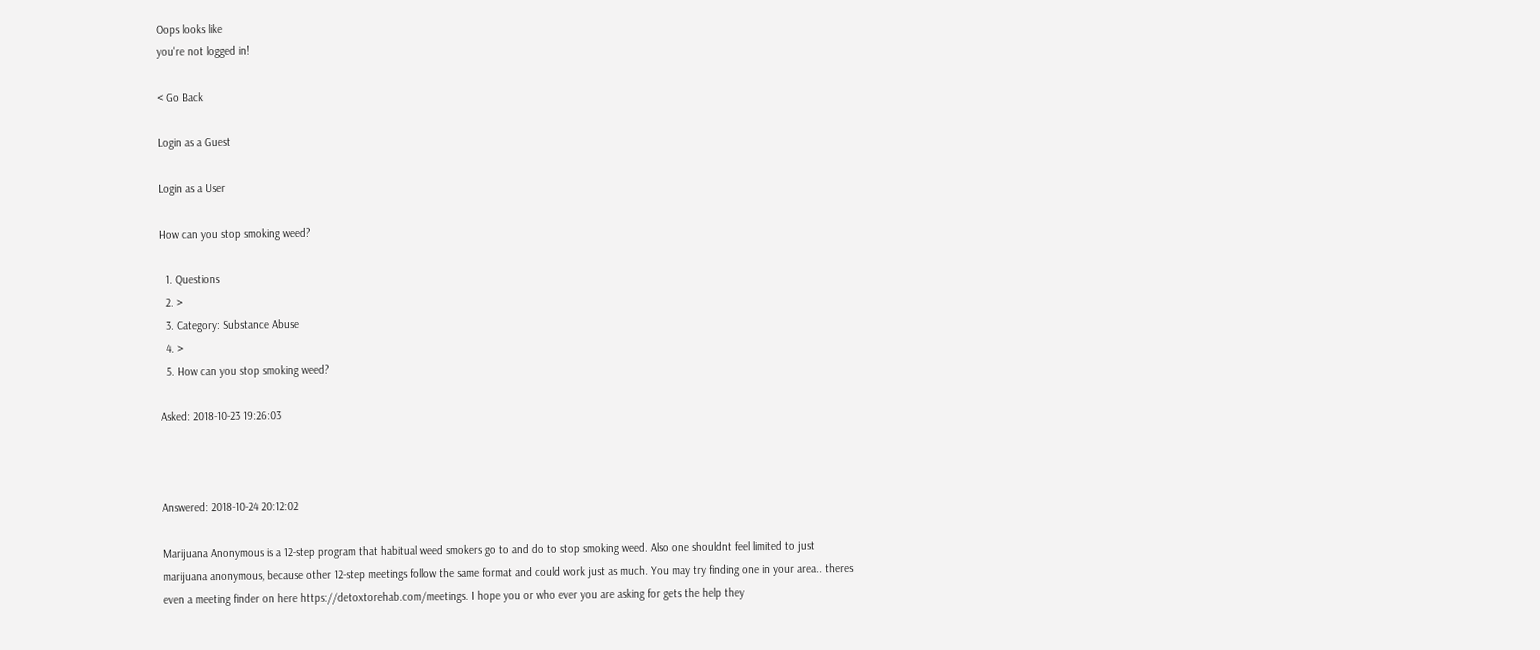Oops looks like
you're not logged in!

< Go Back

Login as a Guest

Login as a User

How can you stop smoking weed?

  1. Questions
  2. >
  3. Category: Substance Abuse
  4. >
  5. How can you stop smoking weed?

Asked: 2018-10-23 19:26:03



Answered: 2018-10-24 20:12:02

Marijuana Anonymous is a 12-step program that habitual weed smokers go to and do to stop smoking weed. Also one shouldnt feel limited to just marijuana anonymous, because other 12-step meetings follow the same format and could work just as much. You may try finding one in your area.. theres even a meeting finder on here https://detoxtorehab.com/meetings. I hope you or who ever you are asking for gets the help they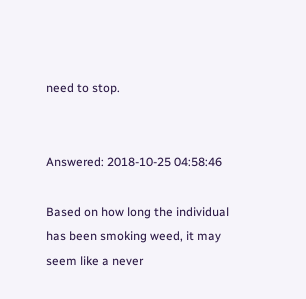need to stop.


Answered: 2018-10-25 04:58:46

Based on how long the individual has been smoking weed, it may seem like a never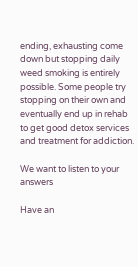ending, exhausting come down but stopping daily weed smoking is entirely possible. Some people try stopping on their own and eventually end up in rehab to get good detox services and treatment for addiction.

We want to listen to your answers

Have an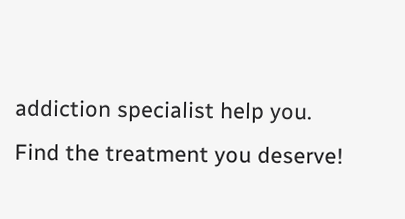addiction specialist help you.
Find the treatment you deserve!